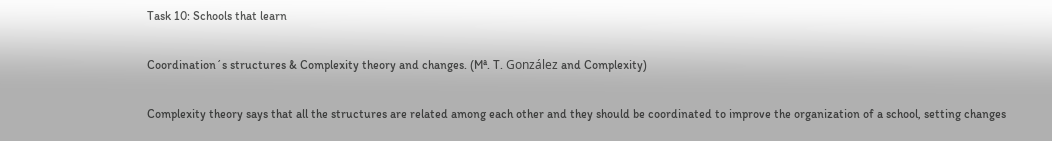Task 10: Schools that learn

Coordination´s structures & Complexity theory and changes. (Mª. T. González and Complexity)

Complexity theory says that all the structures are related among each other and they should be coordinated to improve the organization of a school, setting changes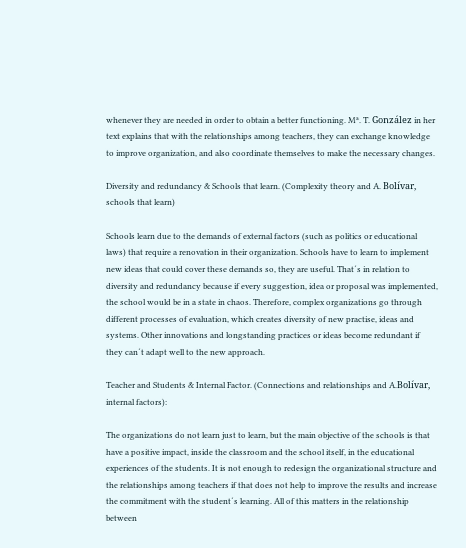whenever they are needed in order to obtain a better functioning. Mª. T. González in her text explains that with the relationships among teachers, they can exchange knowledge to improve organization, and also coordinate themselves to make the necessary changes.

Diversity and redundancy & Schools that learn. (Complexity theory and A. Bolívar, schools that learn)

Schools learn due to the demands of external factors (such as politics or educational laws) that require a renovation in their organization. Schools have to learn to implement new ideas that could cover these demands so, they are useful. That´s in relation to diversity and redundancy because if every suggestion, idea or proposal was implemented, the school would be in a state in chaos. Therefore, complex organizations go through different processes of evaluation, which creates diversity of new practise, ideas and systems. Other innovations and longstanding practices or ideas become redundant if they can´t adapt well to the new approach.

Teacher and Students & Internal Factor. (Connections and relationships and A.Bolívar, internal factors):

The organizations do not learn just to learn, but the main objective of the schools is that have a positive impact, inside the classroom and the school itself, in the educational experiences of the students. It is not enough to redesign the organizational structure and the relationships among teachers if that does not help to improve the results and increase the commitment with the student´s learning. All of this matters in the relationship between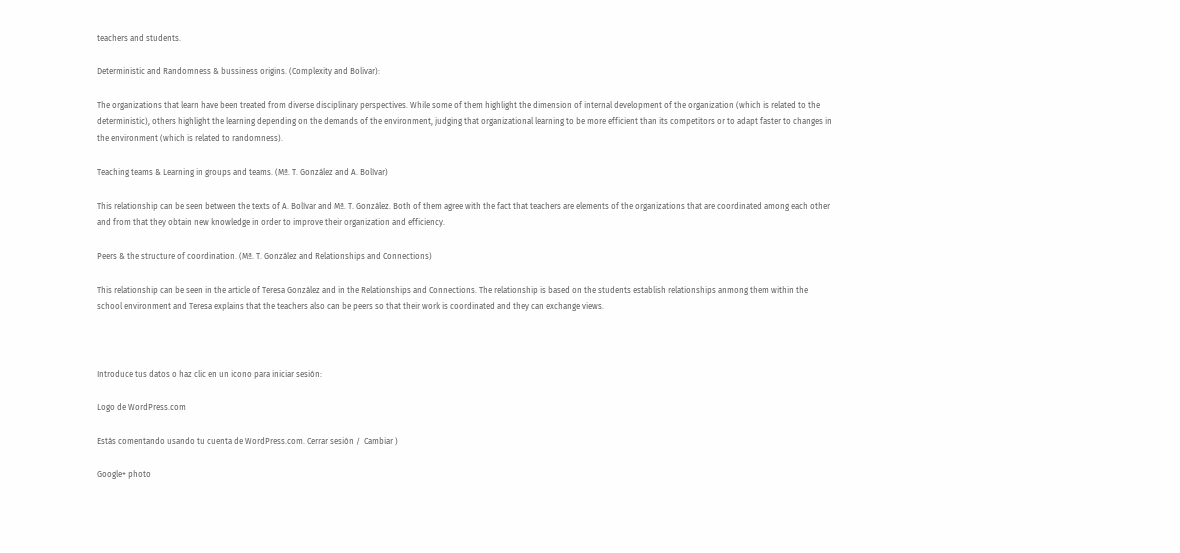teachers and students.

Deterministic and Randomness & bussiness origins. (Complexity and Bolivar):

The organizations that learn have been treated from diverse disciplinary perspectives. While some of them highlight the dimension of internal development of the organization (which is related to the deterministic), others highlight the learning depending on the demands of the environment, judging that organizational learning to be more efficient than its competitors or to adapt faster to changes in the environment (which is related to randomness).

Teaching teams & Learning in groups and teams. (Mª. T. González and A. Bolívar)

This relationship can be seen between the texts of A. Bolívar and Mª. T. González. Both of them agree with the fact that teachers are elements of the organizations that are coordinated among each other and from that they obtain new knowledge in order to improve their organization and efficiency.

Peers & the structure of coordination. (Mª. T. González and Relationships and Connections)

This relationship can be seen in the article of Teresa González and in the Relationships and Connections. The relationship is based on the students establish relationships anmong them within the school environment and Teresa explains that the teachers also can be peers so that their work is coordinated and they can exchange views.



Introduce tus datos o haz clic en un icono para iniciar sesión:

Logo de WordPress.com

Estás comentando usando tu cuenta de WordPress.com. Cerrar sesión /  Cambiar )

Google+ photo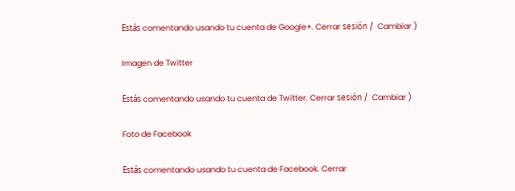Estás comentando usando tu cuenta de Google+. Cerrar sesión /  Cambiar )

Imagen de Twitter

Estás comentando usando tu cuenta de Twitter. Cerrar sesión /  Cambiar )

Foto de Facebook

Estás comentando usando tu cuenta de Facebook. Cerrar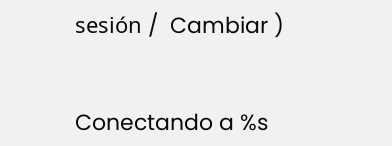sesión /  Cambiar )


Conectando a %s